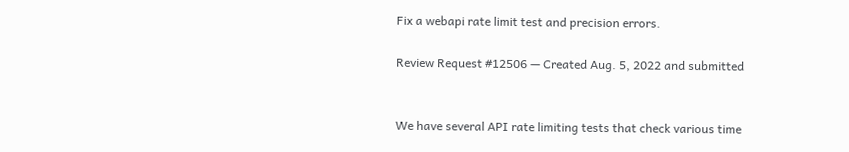Fix a webapi rate limit test and precision errors.

Review Request #12506 — Created Aug. 5, 2022 and submitted


We have several API rate limiting tests that check various time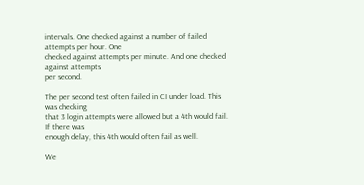intervals. One checked against a number of failed attempts per hour. One
checked against attempts per minute. And one checked against attempts
per second.

The per second test often failed in CI under load. This was checking
that 3 login attempts were allowed but a 4th would fail. If there was
enough delay, this 4th would often fail as well.

We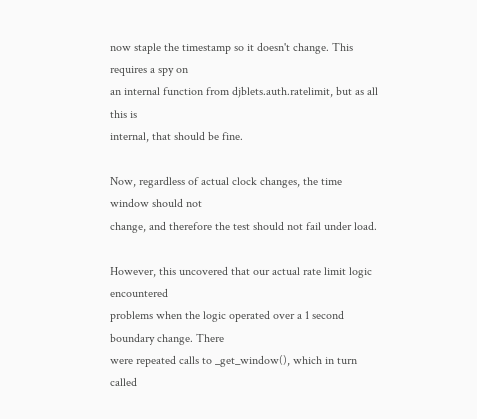now staple the timestamp so it doesn't change. This requires a spy on
an internal function from djblets.auth.ratelimit, but as all this is
internal, that should be fine.

Now, regardless of actual clock changes, the time window should not
change, and therefore the test should not fail under load.

However, this uncovered that our actual rate limit logic encountered
problems when the logic operated over a 1 second boundary change. There
were repeated calls to _get_window(), which in turn called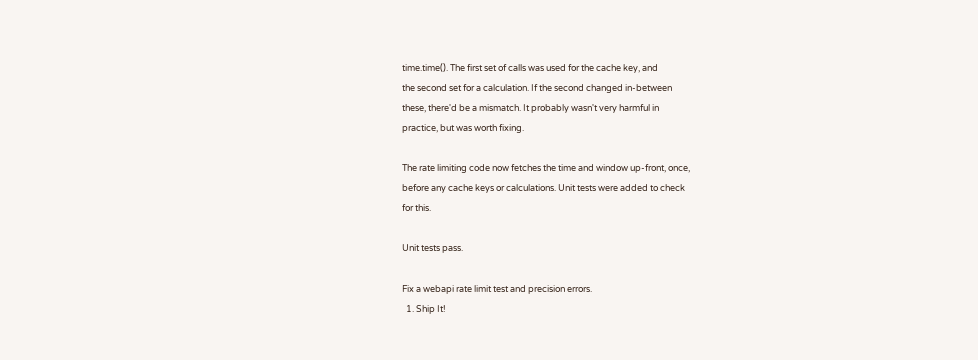time.time(). The first set of calls was used for the cache key, and
the second set for a calculation. If the second changed in-between
these, there'd be a mismatch. It probably wasn't very harmful in
practice, but was worth fixing.

The rate limiting code now fetches the time and window up-front, once,
before any cache keys or calculations. Unit tests were added to check
for this.

Unit tests pass.

Fix a webapi rate limit test and precision errors.
  1. Ship It!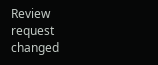Review request changed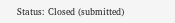Status: Closed (submitted)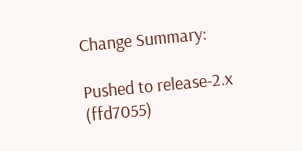Change Summary:

Pushed to release-2.x (ffd7055)